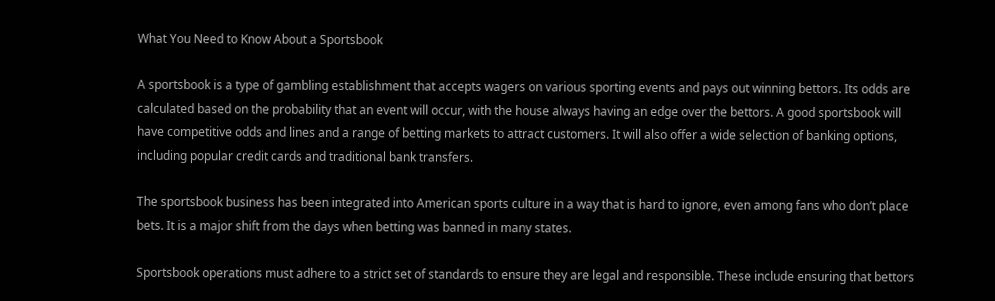What You Need to Know About a Sportsbook

A sportsbook is a type of gambling establishment that accepts wagers on various sporting events and pays out winning bettors. Its odds are calculated based on the probability that an event will occur, with the house always having an edge over the bettors. A good sportsbook will have competitive odds and lines and a range of betting markets to attract customers. It will also offer a wide selection of banking options, including popular credit cards and traditional bank transfers.

The sportsbook business has been integrated into American sports culture in a way that is hard to ignore, even among fans who don’t place bets. It is a major shift from the days when betting was banned in many states.

Sportsbook operations must adhere to a strict set of standards to ensure they are legal and responsible. These include ensuring that bettors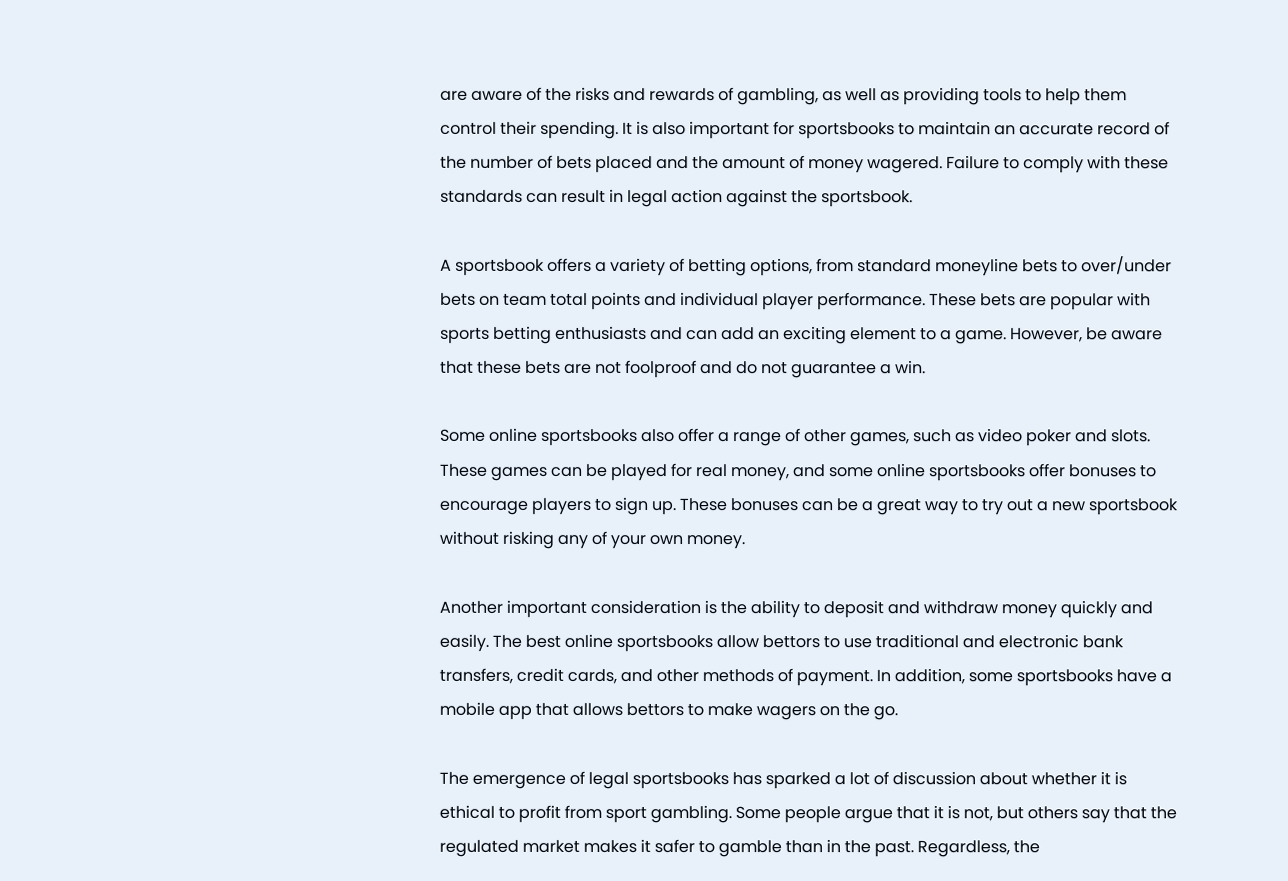are aware of the risks and rewards of gambling, as well as providing tools to help them control their spending. It is also important for sportsbooks to maintain an accurate record of the number of bets placed and the amount of money wagered. Failure to comply with these standards can result in legal action against the sportsbook.

A sportsbook offers a variety of betting options, from standard moneyline bets to over/under bets on team total points and individual player performance. These bets are popular with sports betting enthusiasts and can add an exciting element to a game. However, be aware that these bets are not foolproof and do not guarantee a win.

Some online sportsbooks also offer a range of other games, such as video poker and slots. These games can be played for real money, and some online sportsbooks offer bonuses to encourage players to sign up. These bonuses can be a great way to try out a new sportsbook without risking any of your own money.

Another important consideration is the ability to deposit and withdraw money quickly and easily. The best online sportsbooks allow bettors to use traditional and electronic bank transfers, credit cards, and other methods of payment. In addition, some sportsbooks have a mobile app that allows bettors to make wagers on the go.

The emergence of legal sportsbooks has sparked a lot of discussion about whether it is ethical to profit from sport gambling. Some people argue that it is not, but others say that the regulated market makes it safer to gamble than in the past. Regardless, the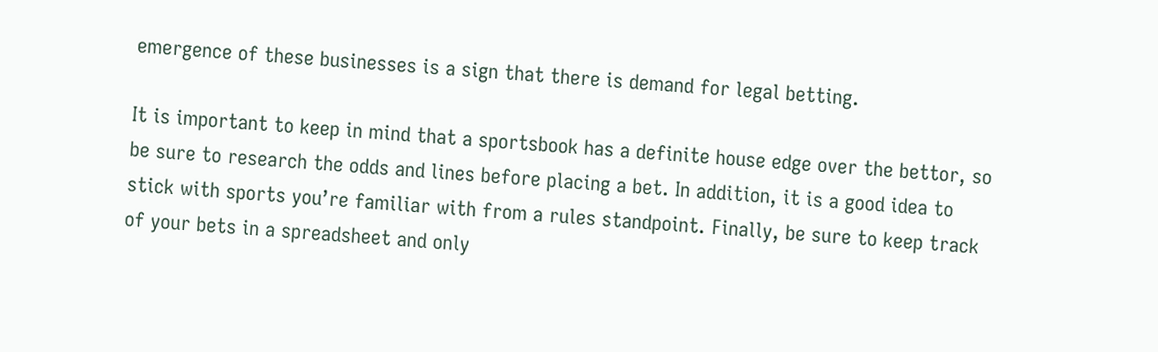emergence of these businesses is a sign that there is demand for legal betting.

It is important to keep in mind that a sportsbook has a definite house edge over the bettor, so be sure to research the odds and lines before placing a bet. In addition, it is a good idea to stick with sports you’re familiar with from a rules standpoint. Finally, be sure to keep track of your bets in a spreadsheet and only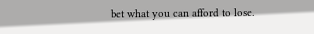bet what you can afford to lose.